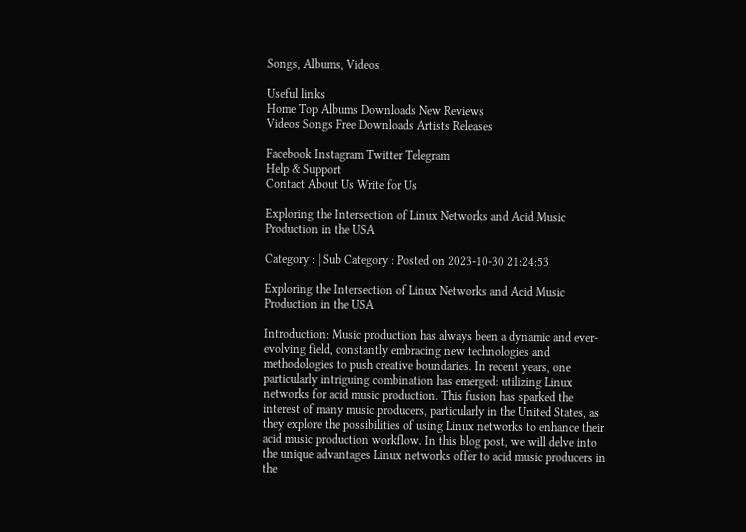Songs, Albums, Videos

Useful links
Home Top Albums Downloads New Reviews
Videos Songs Free Downloads Artists Releases

Facebook Instagram Twitter Telegram
Help & Support
Contact About Us Write for Us

Exploring the Intersection of Linux Networks and Acid Music Production in the USA

Category : | Sub Category : Posted on 2023-10-30 21:24:53

Exploring the Intersection of Linux Networks and Acid Music Production in the USA

Introduction: Music production has always been a dynamic and ever-evolving field, constantly embracing new technologies and methodologies to push creative boundaries. In recent years, one particularly intriguing combination has emerged: utilizing Linux networks for acid music production. This fusion has sparked the interest of many music producers, particularly in the United States, as they explore the possibilities of using Linux networks to enhance their acid music production workflow. In this blog post, we will delve into the unique advantages Linux networks offer to acid music producers in the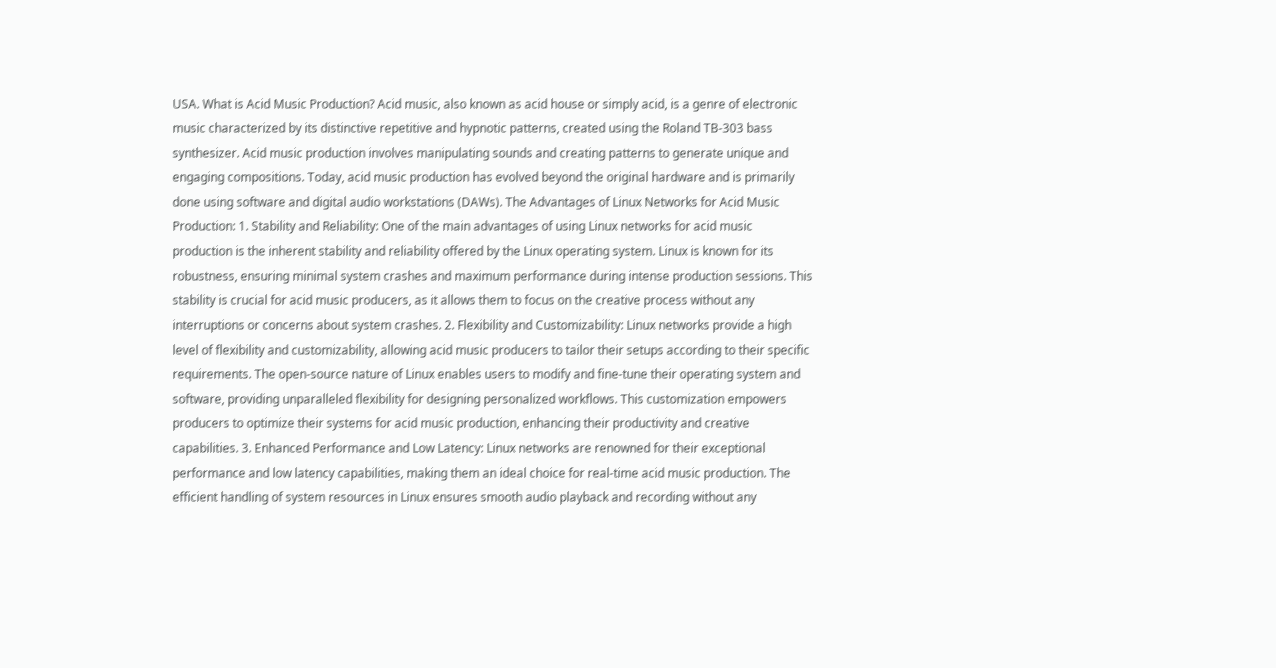USA. What is Acid Music Production? Acid music, also known as acid house or simply acid, is a genre of electronic music characterized by its distinctive repetitive and hypnotic patterns, created using the Roland TB-303 bass synthesizer. Acid music production involves manipulating sounds and creating patterns to generate unique and engaging compositions. Today, acid music production has evolved beyond the original hardware and is primarily done using software and digital audio workstations (DAWs). The Advantages of Linux Networks for Acid Music Production: 1. Stability and Reliability: One of the main advantages of using Linux networks for acid music production is the inherent stability and reliability offered by the Linux operating system. Linux is known for its robustness, ensuring minimal system crashes and maximum performance during intense production sessions. This stability is crucial for acid music producers, as it allows them to focus on the creative process without any interruptions or concerns about system crashes. 2. Flexibility and Customizability: Linux networks provide a high level of flexibility and customizability, allowing acid music producers to tailor their setups according to their specific requirements. The open-source nature of Linux enables users to modify and fine-tune their operating system and software, providing unparalleled flexibility for designing personalized workflows. This customization empowers producers to optimize their systems for acid music production, enhancing their productivity and creative capabilities. 3. Enhanced Performance and Low Latency: Linux networks are renowned for their exceptional performance and low latency capabilities, making them an ideal choice for real-time acid music production. The efficient handling of system resources in Linux ensures smooth audio playback and recording without any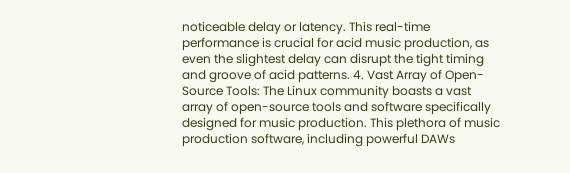noticeable delay or latency. This real-time performance is crucial for acid music production, as even the slightest delay can disrupt the tight timing and groove of acid patterns. 4. Vast Array of Open-Source Tools: The Linux community boasts a vast array of open-source tools and software specifically designed for music production. This plethora of music production software, including powerful DAWs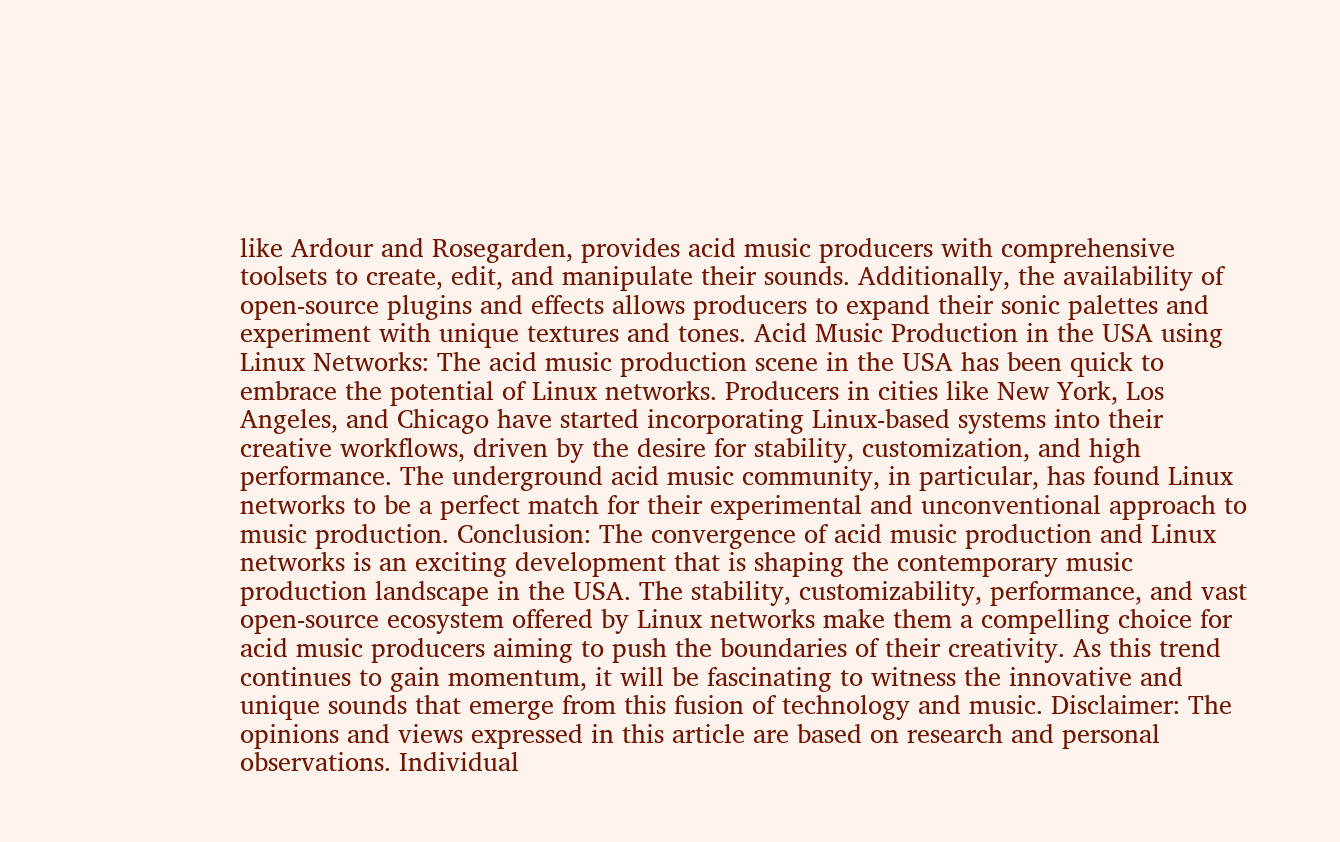like Ardour and Rosegarden, provides acid music producers with comprehensive toolsets to create, edit, and manipulate their sounds. Additionally, the availability of open-source plugins and effects allows producers to expand their sonic palettes and experiment with unique textures and tones. Acid Music Production in the USA using Linux Networks: The acid music production scene in the USA has been quick to embrace the potential of Linux networks. Producers in cities like New York, Los Angeles, and Chicago have started incorporating Linux-based systems into their creative workflows, driven by the desire for stability, customization, and high performance. The underground acid music community, in particular, has found Linux networks to be a perfect match for their experimental and unconventional approach to music production. Conclusion: The convergence of acid music production and Linux networks is an exciting development that is shaping the contemporary music production landscape in the USA. The stability, customizability, performance, and vast open-source ecosystem offered by Linux networks make them a compelling choice for acid music producers aiming to push the boundaries of their creativity. As this trend continues to gain momentum, it will be fascinating to witness the innovative and unique sounds that emerge from this fusion of technology and music. Disclaimer: The opinions and views expressed in this article are based on research and personal observations. Individual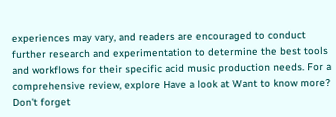experiences may vary, and readers are encouraged to conduct further research and experimentation to determine the best tools and workflows for their specific acid music production needs. For a comprehensive review, explore Have a look at Want to know more? Don't forget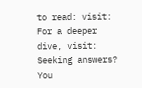to read: visit: For a deeper dive, visit: Seeking answers? You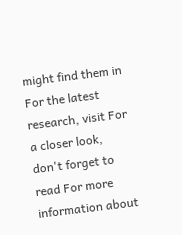might find them in For the latest research, visit For a closer look, don't forget to read For more information about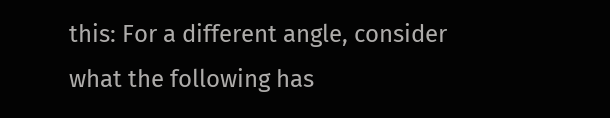this: For a different angle, consider what the following has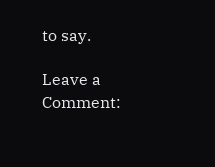to say.

Leave a Comment: